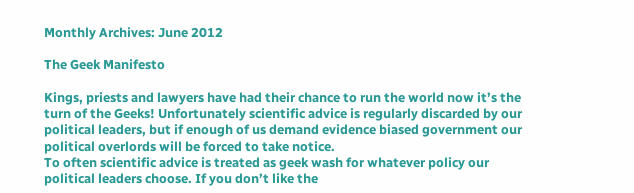Monthly Archives: June 2012

The Geek Manifesto

Kings, priests and lawyers have had their chance to run the world now it’s the turn of the Geeks! Unfortunately scientific advice is regularly discarded by our political leaders, but if enough of us demand evidence biased government our political overlords will be forced to take notice.
To often scientific advice is treated as geek wash for whatever policy our political leaders choose. If you don’t like the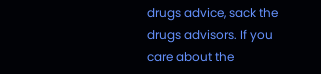drugs advice, sack the drugs advisors. If you care about the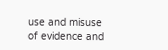use and misuse of evidence and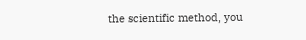the scientific method, you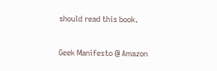should read this book.

Geek Manifesto @ Amazon